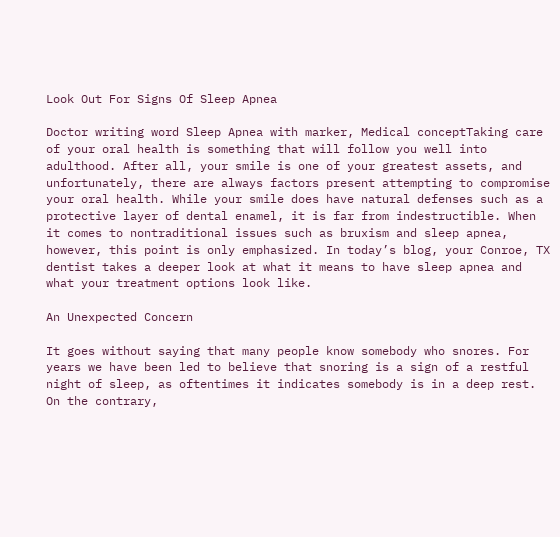Look Out For Signs Of Sleep Apnea

Doctor writing word Sleep Apnea with marker, Medical conceptTaking care of your oral health is something that will follow you well into adulthood. After all, your smile is one of your greatest assets, and unfortunately, there are always factors present attempting to compromise your oral health. While your smile does have natural defenses such as a protective layer of dental enamel, it is far from indestructible. When it comes to nontraditional issues such as bruxism and sleep apnea, however, this point is only emphasized. In today’s blog, your Conroe, TX dentist takes a deeper look at what it means to have sleep apnea and what your treatment options look like.

An Unexpected Concern

It goes without saying that many people know somebody who snores. For years we have been led to believe that snoring is a sign of a restful night of sleep, as oftentimes it indicates somebody is in a deep rest. On the contrary,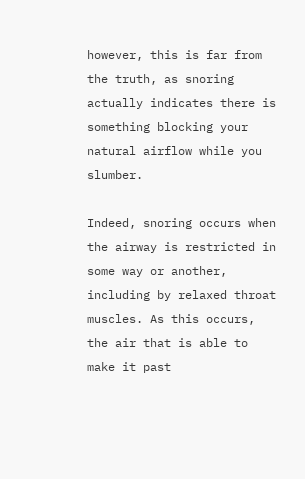however, this is far from the truth, as snoring actually indicates there is something blocking your natural airflow while you slumber.

Indeed, snoring occurs when the airway is restricted in some way or another, including by relaxed throat muscles. As this occurs, the air that is able to make it past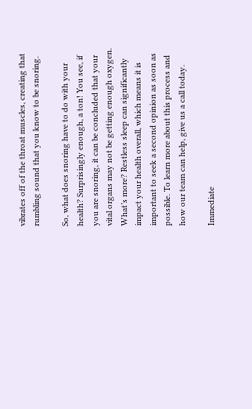vibrates off of the throat muscles, creating that rumbling sound that you know to be snoring.

So, what does snoring have to do with your health? Surprisingly enough, a ton! You see, if you are snoring, it can be concluded that your vital organs may not be getting enough oxygen. What’s more? Restless sleep can significantly impact your health overall, which means it is important to seek a second opinion as soon as possible. To learn more about this process and how our team can help, give us a call today.

Immediate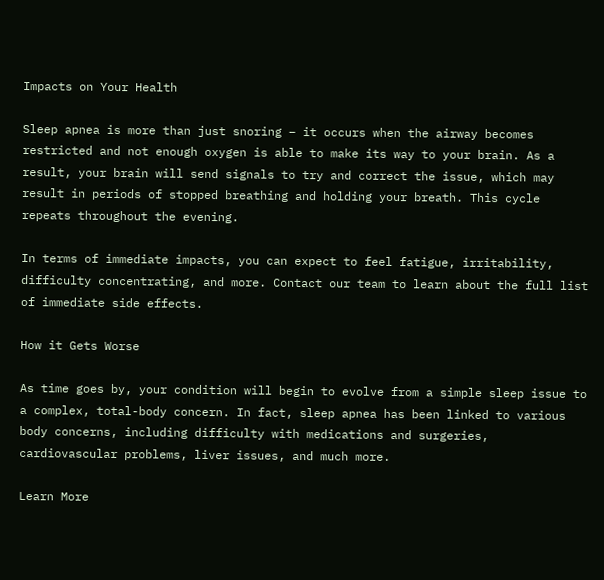Impacts on Your Health

Sleep apnea is more than just snoring – it occurs when the airway becomes restricted and not enough oxygen is able to make its way to your brain. As a result, your brain will send signals to try and correct the issue, which may result in periods of stopped breathing and holding your breath. This cycle repeats throughout the evening.

In terms of immediate impacts, you can expect to feel fatigue, irritability, difficulty concentrating, and more. Contact our team to learn about the full list of immediate side effects.

How it Gets Worse

As time goes by, your condition will begin to evolve from a simple sleep issue to a complex, total-body concern. In fact, sleep apnea has been linked to various body concerns, including difficulty with medications and surgeries, cardiovascular problems, liver issues, and much more.

Learn More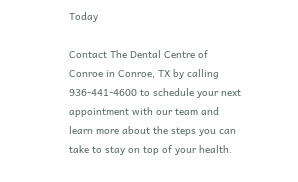Today

Contact The Dental Centre of Conroe in Conroe, TX by calling 936-441-4600 to schedule your next appointment with our team and learn more about the steps you can take to stay on top of your health.